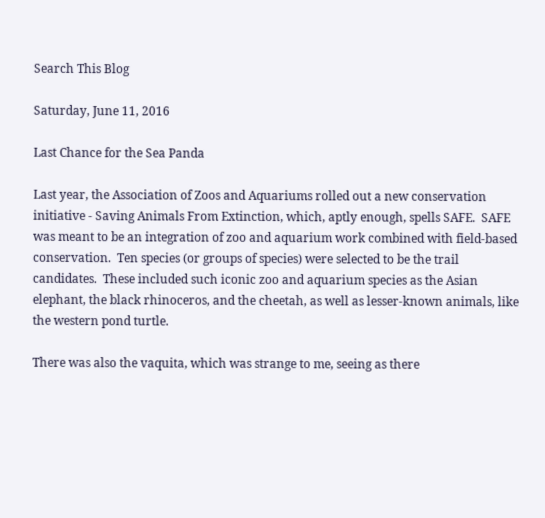Search This Blog

Saturday, June 11, 2016

Last Chance for the Sea Panda

Last year, the Association of Zoos and Aquariums rolled out a new conservation initiative - Saving Animals From Extinction, which, aptly enough, spells SAFE.  SAFE was meant to be an integration of zoo and aquarium work combined with field-based conservation.  Ten species (or groups of species) were selected to be the trail candidates.  These included such iconic zoo and aquarium species as the Asian elephant, the black rhinoceros, and the cheetah, as well as lesser-known animals, like the western pond turtle.

There was also the vaquita, which was strange to me, seeing as there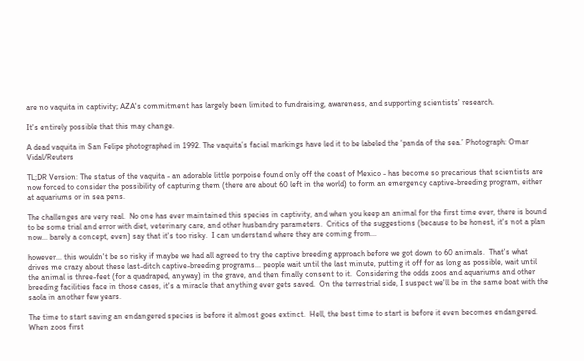are no vaquita in captivity; AZA's commitment has largely been limited to fundraising, awareness, and supporting scientists' research.

It's entirely possible that this may change.

A dead vaquita in San Felipe photographed in 1992. The vaquita’s facial markings have led it to be labeled the ‘panda of the sea.’ Photograph: Omar Vidal/Reuters

TL;DR Version: The status of the vaquita - an adorable little porpoise found only off the coast of Mexico - has become so precarious that scientists are now forced to consider the possibility of capturing them (there are about 60 left in the world) to form an emergency captive-breeding program, either at aquariums or in sea pens.

The challenges are very real.  No one has ever maintained this species in captivity, and when you keep an animal for the first time ever, there is bound to be some trial and error with diet, veterinary care, and other husbandry parameters.  Critics of the suggestions (because to be honest, it's not a plan now... barely a concept, even) say that it's too risky.  I can understand where they are coming from...

however... this wouldn't be so risky if maybe we had all agreed to try the captive breeding approach before we got down to 60 animals.  That's what drives me crazy about these last-ditch captive-breeding programs... people wait until the last minute, putting it off for as long as possible, wait until the animal is three-feet (for a quadraped, anyway) in the grave, and then finally consent to it.  Considering the odds zoos and aquariums and other breeding facilities face in those cases, it's a miracle that anything ever gets saved.  On the terrestrial side, I suspect we'll be in the same boat with the saola in another few years.

The time to start saving an endangered species is before it almost goes extinct.  Hell, the best time to start is before it even becomes endangered.  When zoos first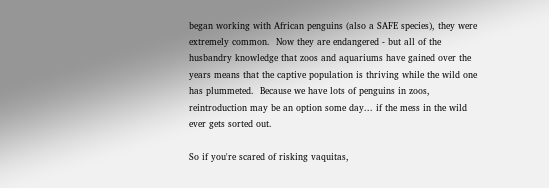began working with African penguins (also a SAFE species), they were extremely common.  Now they are endangered - but all of the husbandry knowledge that zoos and aquariums have gained over the years means that the captive population is thriving while the wild one has plummeted.  Because we have lots of penguins in zoos, reintroduction may be an option some day... if the mess in the wild ever gets sorted out.

So if you're scared of risking vaquitas,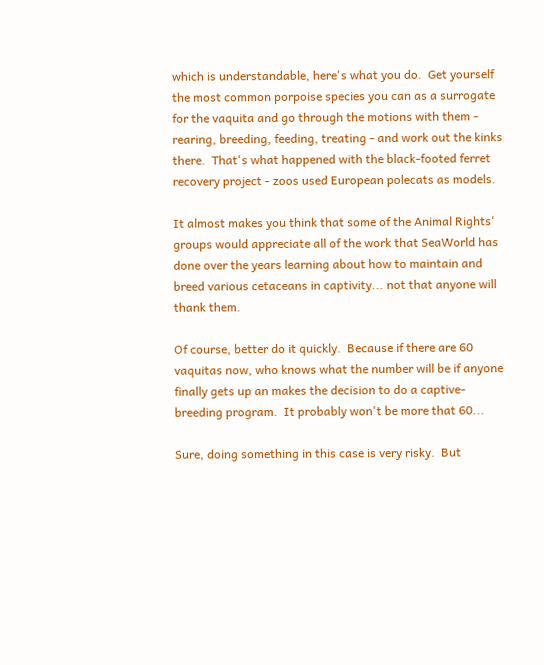which is understandable, here's what you do.  Get yourself the most common porpoise species you can as a surrogate for the vaquita and go through the motions with them - rearing, breeding, feeding, treating - and work out the kinks there.  That's what happened with the black-footed ferret recovery project - zoos used European polecats as models.

It almost makes you think that some of the Animal Rights' groups would appreciate all of the work that SeaWorld has done over the years learning about how to maintain and breed various cetaceans in captivity... not that anyone will thank them.

Of course, better do it quickly.  Because if there are 60 vaquitas now, who knows what the number will be if anyone finally gets up an makes the decision to do a captive-breeding program.  It probably won't be more that 60...

Sure, doing something in this case is very risky.  But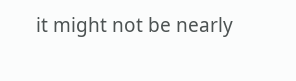it might not be nearly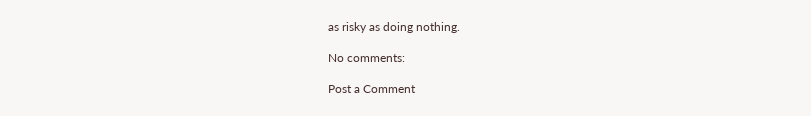as risky as doing nothing.

No comments:

Post a Comment